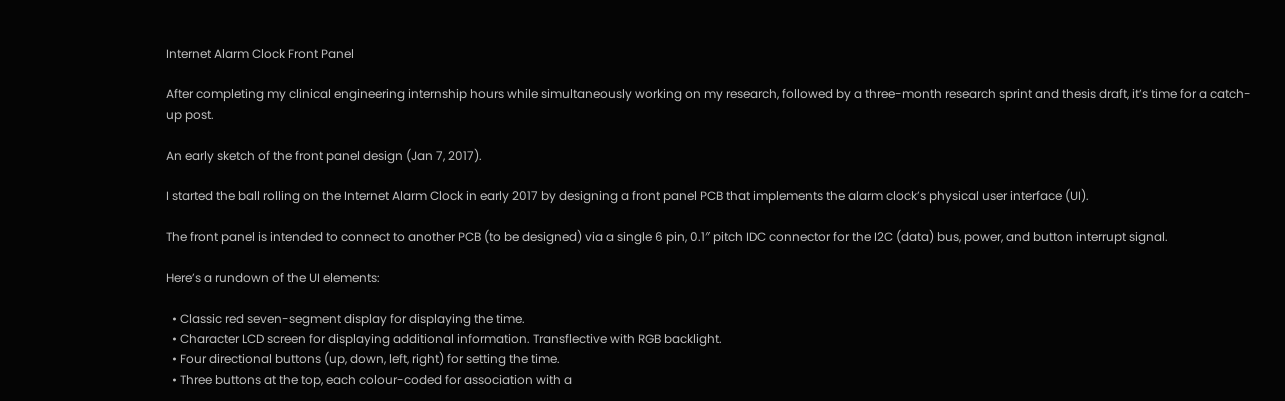Internet Alarm Clock Front Panel

After completing my clinical engineering internship hours while simultaneously working on my research, followed by a three-month research sprint and thesis draft, it’s time for a catch-up post.

An early sketch of the front panel design (Jan 7, 2017).

I started the ball rolling on the Internet Alarm Clock in early 2017 by designing a front panel PCB that implements the alarm clock’s physical user interface (UI).

The front panel is intended to connect to another PCB (to be designed) via a single 6 pin, 0.1″ pitch IDC connector for the I2C (data) bus, power, and button interrupt signal.

Here’s a rundown of the UI elements:

  • Classic red seven-segment display for displaying the time.
  • Character LCD screen for displaying additional information. Transflective with RGB backlight.
  • Four directional buttons (up, down, left, right) for setting the time.
  • Three buttons at the top, each colour-coded for association with a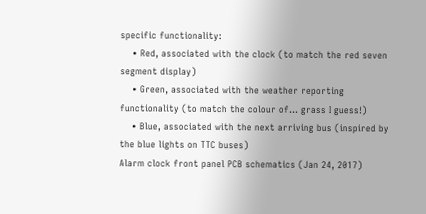specific functionality:
    • Red, associated with the clock (to match the red seven segment display)
    • Green, associated with the weather reporting functionality (to match the colour of… grass I guess!)
    • Blue, associated with the next arriving bus (inspired by the blue lights on TTC buses)
Alarm clock front panel PCB schematics (Jan 24, 2017)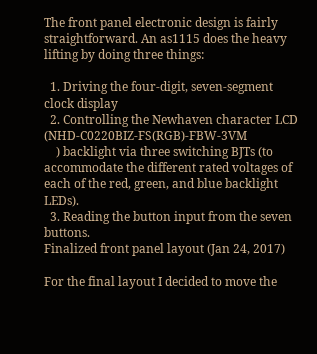The front panel electronic design is fairly straightforward. An as1115 does the heavy lifting by doing three things:

  1. Driving the four-digit, seven-segment clock display
  2. Controlling the Newhaven character LCD (NHD-C0220BIZ-FS(RGB)-FBW-3VM
    ) backlight via three switching BJTs (to accommodate the different rated voltages of each of the red, green, and blue backlight LEDs).
  3. Reading the button input from the seven buttons.
Finalized front panel layout (Jan 24, 2017)

For the final layout I decided to move the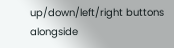up/down/left/right buttons alongside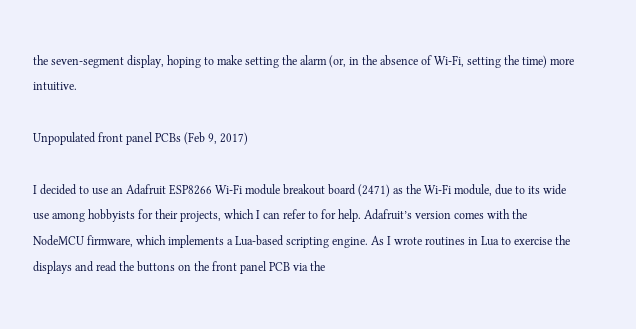the seven-segment display, hoping to make setting the alarm (or, in the absence of Wi-Fi, setting the time) more intuitive.

Unpopulated front panel PCBs (Feb 9, 2017)

I decided to use an Adafruit ESP8266 Wi-Fi module breakout board (2471) as the Wi-Fi module, due to its wide use among hobbyists for their projects, which I can refer to for help. Adafruit’s version comes with the NodeMCU firmware, which implements a Lua-based scripting engine. As I wrote routines in Lua to exercise the displays and read the buttons on the front panel PCB via the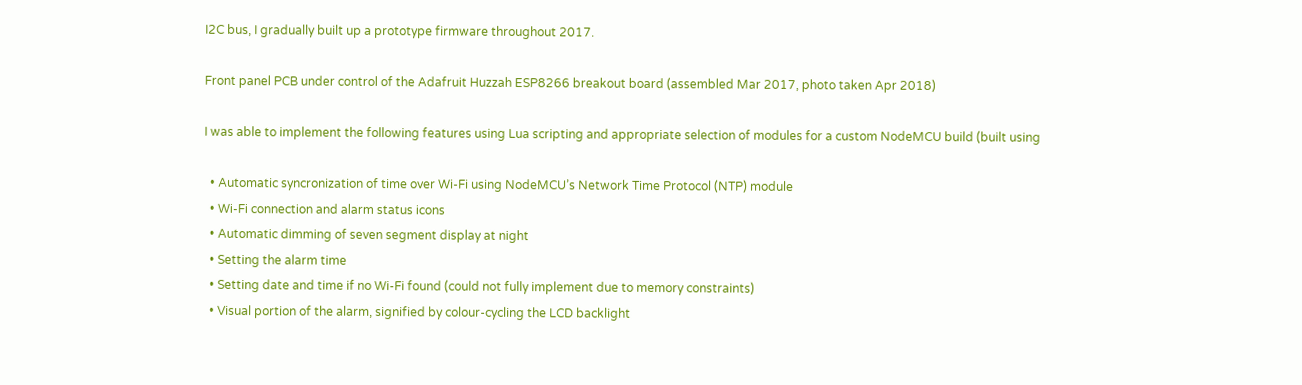I2C bus, I gradually built up a prototype firmware throughout 2017.

Front panel PCB under control of the Adafruit Huzzah ESP8266 breakout board (assembled Mar 2017, photo taken Apr 2018)

I was able to implement the following features using Lua scripting and appropriate selection of modules for a custom NodeMCU build (built using

  • Automatic syncronization of time over Wi-Fi using NodeMCU’s Network Time Protocol (NTP) module
  • Wi-Fi connection and alarm status icons
  • Automatic dimming of seven segment display at night
  • Setting the alarm time
  • Setting date and time if no Wi-Fi found (could not fully implement due to memory constraints)
  • Visual portion of the alarm, signified by colour-cycling the LCD backlight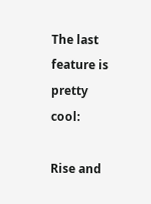The last feature is pretty cool:

Rise and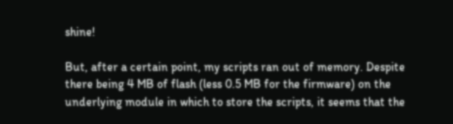shine!

But, after a certain point, my scripts ran out of memory. Despite there being 4 MB of flash (less 0.5 MB for the firmware) on the underlying module in which to store the scripts, it seems that the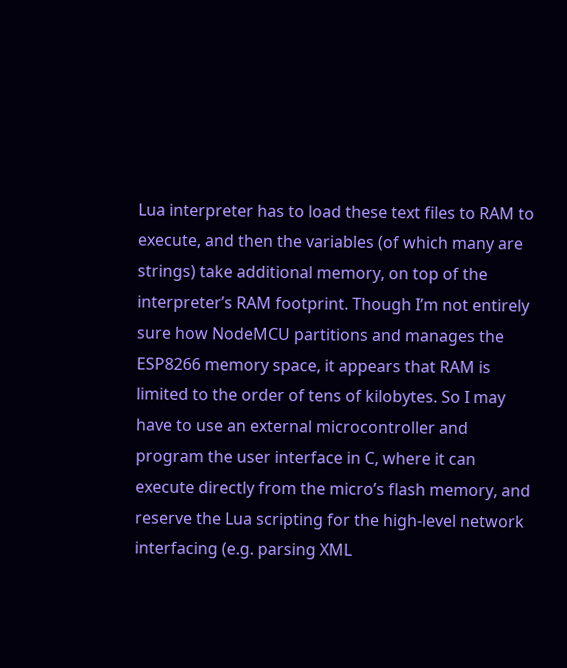Lua interpreter has to load these text files to RAM to execute, and then the variables (of which many are strings) take additional memory, on top of the interpreter’s RAM footprint. Though I’m not entirely sure how NodeMCU partitions and manages the ESP8266 memory space, it appears that RAM is limited to the order of tens of kilobytes. So I may have to use an external microcontroller and program the user interface in C, where it can execute directly from the micro’s flash memory, and reserve the Lua scripting for the high-level network interfacing (e.g. parsing XML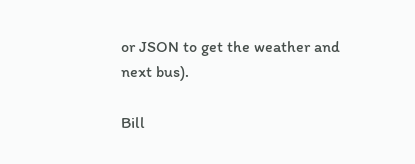or JSON to get the weather and next bus).

Bill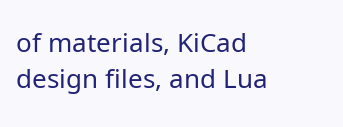of materials, KiCad design files, and Lua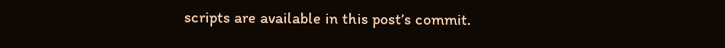scripts are available in this post’s commit.